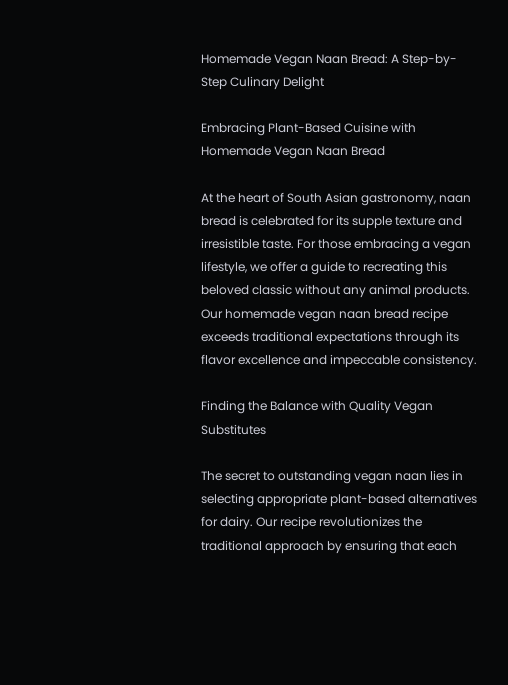Homemade Vegan Naan Bread: A Step-by-Step Culinary Delight

Embracing Plant-Based Cuisine with Homemade Vegan Naan Bread

At the heart of South Asian gastronomy, naan bread is celebrated for its supple texture and irresistible taste. For those embracing a vegan lifestyle, we offer a guide to recreating this beloved classic without any animal products. Our homemade vegan naan bread recipe exceeds traditional expectations through its flavor excellence and impeccable consistency.

Finding the Balance with Quality Vegan Substitutes

The secret to outstanding vegan naan lies in selecting appropriate plant-based alternatives for dairy. Our recipe revolutionizes the traditional approach by ensuring that each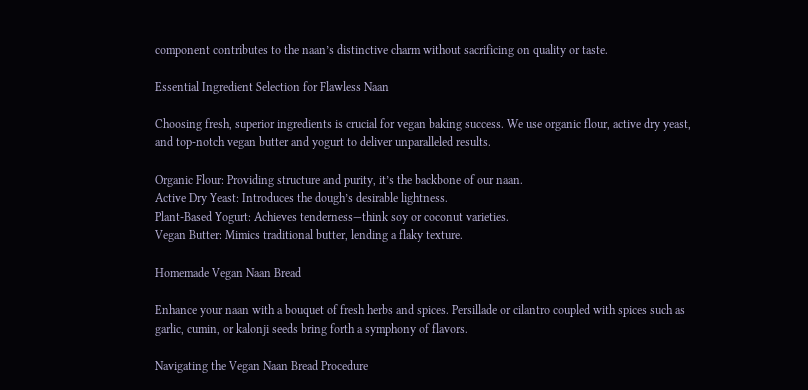component contributes to the naan’s distinctive charm without sacrificing on quality or taste.

Essential Ingredient Selection for Flawless Naan

Choosing fresh, superior ingredients is crucial for vegan baking success. We use organic flour, active dry yeast, and top-notch vegan butter and yogurt to deliver unparalleled results.

Organic Flour: Providing structure and purity, it’s the backbone of our naan.
Active Dry Yeast: Introduces the dough’s desirable lightness.
Plant-Based Yogurt: Achieves tenderness—think soy or coconut varieties.
Vegan Butter: Mimics traditional butter, lending a flaky texture.

Homemade Vegan Naan Bread

Enhance your naan with a bouquet of fresh herbs and spices. Persillade or cilantro coupled with spices such as garlic, cumin, or kalonji seeds bring forth a symphony of flavors.

Navigating the Vegan Naan Bread Procedure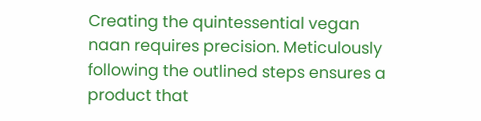Creating the quintessential vegan naan requires precision. Meticulously following the outlined steps ensures a product that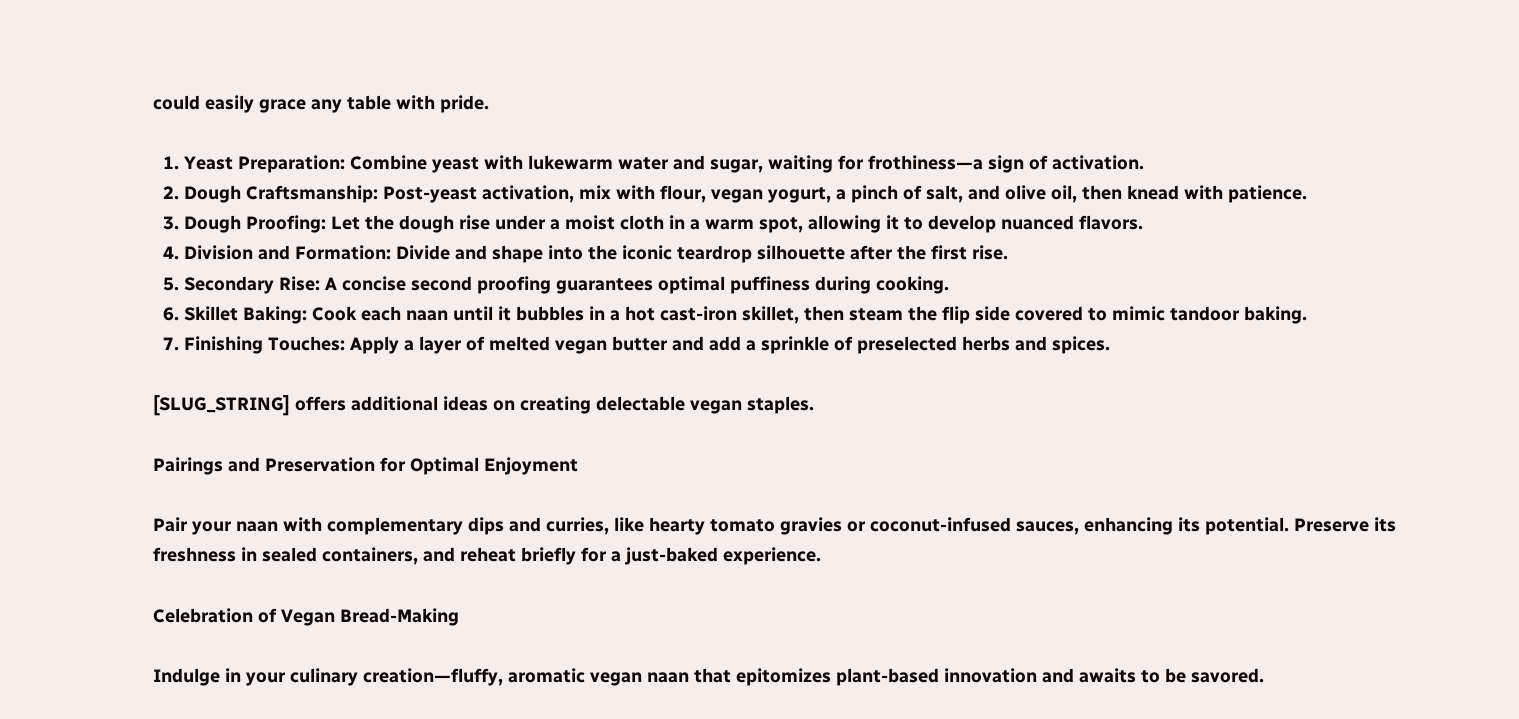could easily grace any table with pride.

  1. Yeast Preparation: Combine yeast with lukewarm water and sugar, waiting for frothiness—a sign of activation.
  2. Dough Craftsmanship: Post-yeast activation, mix with flour, vegan yogurt, a pinch of salt, and olive oil, then knead with patience.
  3. Dough Proofing: Let the dough rise under a moist cloth in a warm spot, allowing it to develop nuanced flavors.
  4. Division and Formation: Divide and shape into the iconic teardrop silhouette after the first rise.
  5. Secondary Rise: A concise second proofing guarantees optimal puffiness during cooking.
  6. Skillet Baking: Cook each naan until it bubbles in a hot cast-iron skillet, then steam the flip side covered to mimic tandoor baking.
  7. Finishing Touches: Apply a layer of melted vegan butter and add a sprinkle of preselected herbs and spices.

[SLUG_STRING] offers additional ideas on creating delectable vegan staples.

Pairings and Preservation for Optimal Enjoyment

Pair your naan with complementary dips and curries, like hearty tomato gravies or coconut-infused sauces, enhancing its potential. Preserve its freshness in sealed containers, and reheat briefly for a just-baked experience.

Celebration of Vegan Bread-Making

Indulge in your culinary creation—fluffy, aromatic vegan naan that epitomizes plant-based innovation and awaits to be savored.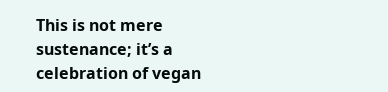This is not mere sustenance; it’s a celebration of vegan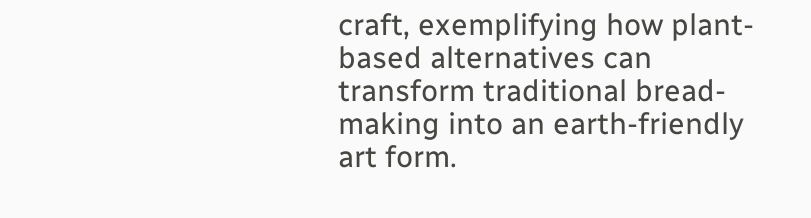craft, exemplifying how plant-based alternatives can transform traditional bread-making into an earth-friendly art form.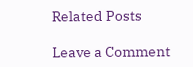Related Posts

Leave a Comment